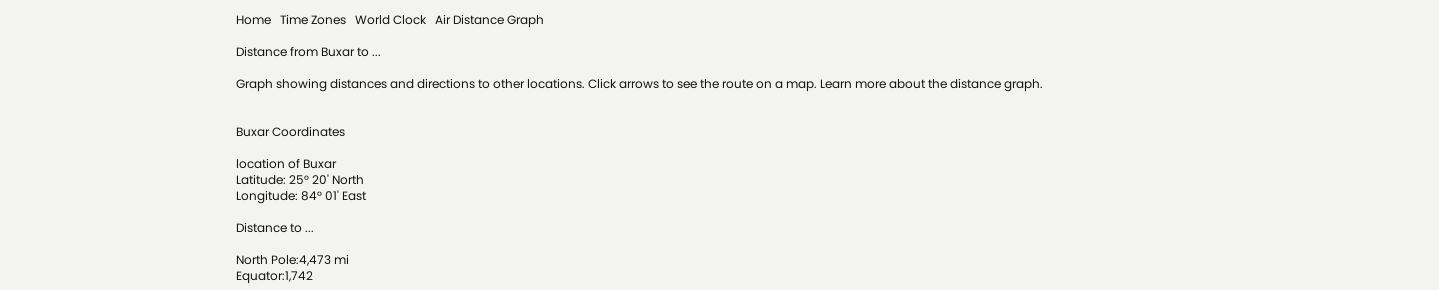Home   Time Zones   World Clock   Air Distance Graph

Distance from Buxar to ...

Graph showing distances and directions to other locations. Click arrows to see the route on a map. Learn more about the distance graph.


Buxar Coordinates

location of Buxar
Latitude: 25° 20' North
Longitude: 84° 01' East

Distance to ...

North Pole:4,473 mi
Equator:1,742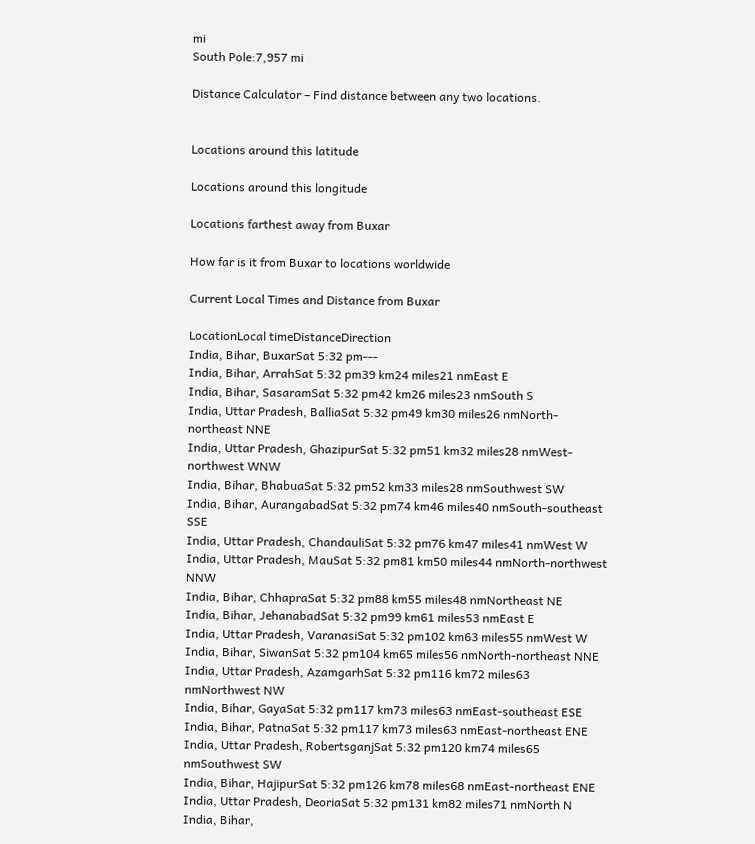mi
South Pole:7,957 mi

Distance Calculator – Find distance between any two locations.


Locations around this latitude

Locations around this longitude

Locations farthest away from Buxar

How far is it from Buxar to locations worldwide

Current Local Times and Distance from Buxar

LocationLocal timeDistanceDirection
India, Bihar, BuxarSat 5:32 pm---
India, Bihar, ArrahSat 5:32 pm39 km24 miles21 nmEast E
India, Bihar, SasaramSat 5:32 pm42 km26 miles23 nmSouth S
India, Uttar Pradesh, BalliaSat 5:32 pm49 km30 miles26 nmNorth-northeast NNE
India, Uttar Pradesh, GhazipurSat 5:32 pm51 km32 miles28 nmWest-northwest WNW
India, Bihar, BhabuaSat 5:32 pm52 km33 miles28 nmSouthwest SW
India, Bihar, AurangabadSat 5:32 pm74 km46 miles40 nmSouth-southeast SSE
India, Uttar Pradesh, ChandauliSat 5:32 pm76 km47 miles41 nmWest W
India, Uttar Pradesh, MauSat 5:32 pm81 km50 miles44 nmNorth-northwest NNW
India, Bihar, ChhapraSat 5:32 pm88 km55 miles48 nmNortheast NE
India, Bihar, JehanabadSat 5:32 pm99 km61 miles53 nmEast E
India, Uttar Pradesh, VaranasiSat 5:32 pm102 km63 miles55 nmWest W
India, Bihar, SiwanSat 5:32 pm104 km65 miles56 nmNorth-northeast NNE
India, Uttar Pradesh, AzamgarhSat 5:32 pm116 km72 miles63 nmNorthwest NW
India, Bihar, GayaSat 5:32 pm117 km73 miles63 nmEast-southeast ESE
India, Bihar, PatnaSat 5:32 pm117 km73 miles63 nmEast-northeast ENE
India, Uttar Pradesh, RobertsganjSat 5:32 pm120 km74 miles65 nmSouthwest SW
India, Bihar, HajipurSat 5:32 pm126 km78 miles68 nmEast-northeast ENE
India, Uttar Pradesh, DeoriaSat 5:32 pm131 km82 miles71 nmNorth N
India, Bihar,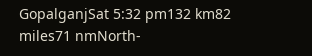GopalganjSat 5:32 pm132 km82 miles71 nmNorth-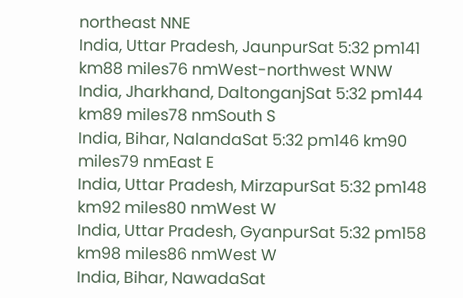northeast NNE
India, Uttar Pradesh, JaunpurSat 5:32 pm141 km88 miles76 nmWest-northwest WNW
India, Jharkhand, DaltonganjSat 5:32 pm144 km89 miles78 nmSouth S
India, Bihar, NalandaSat 5:32 pm146 km90 miles79 nmEast E
India, Uttar Pradesh, MirzapurSat 5:32 pm148 km92 miles80 nmWest W
India, Uttar Pradesh, GyanpurSat 5:32 pm158 km98 miles86 nmWest W
India, Bihar, NawadaSat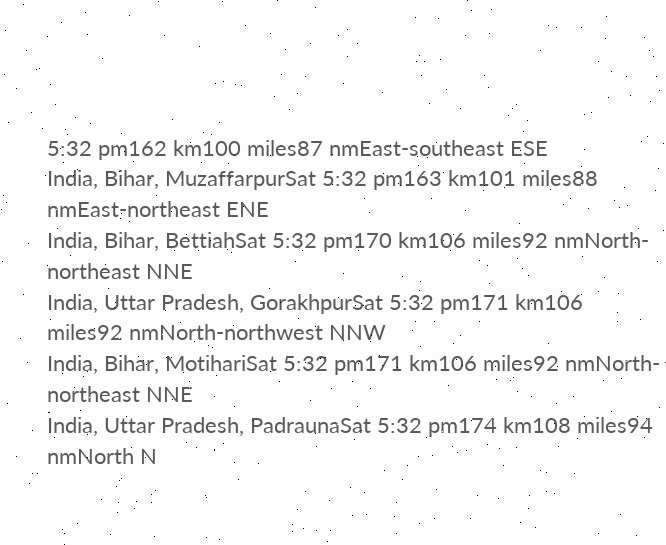5:32 pm162 km100 miles87 nmEast-southeast ESE
India, Bihar, MuzaffarpurSat 5:32 pm163 km101 miles88 nmEast-northeast ENE
India, Bihar, BettiahSat 5:32 pm170 km106 miles92 nmNorth-northeast NNE
India, Uttar Pradesh, GorakhpurSat 5:32 pm171 km106 miles92 nmNorth-northwest NNW
India, Bihar, MotihariSat 5:32 pm171 km106 miles92 nmNorth-northeast NNE
India, Uttar Pradesh, PadraunaSat 5:32 pm174 km108 miles94 nmNorth N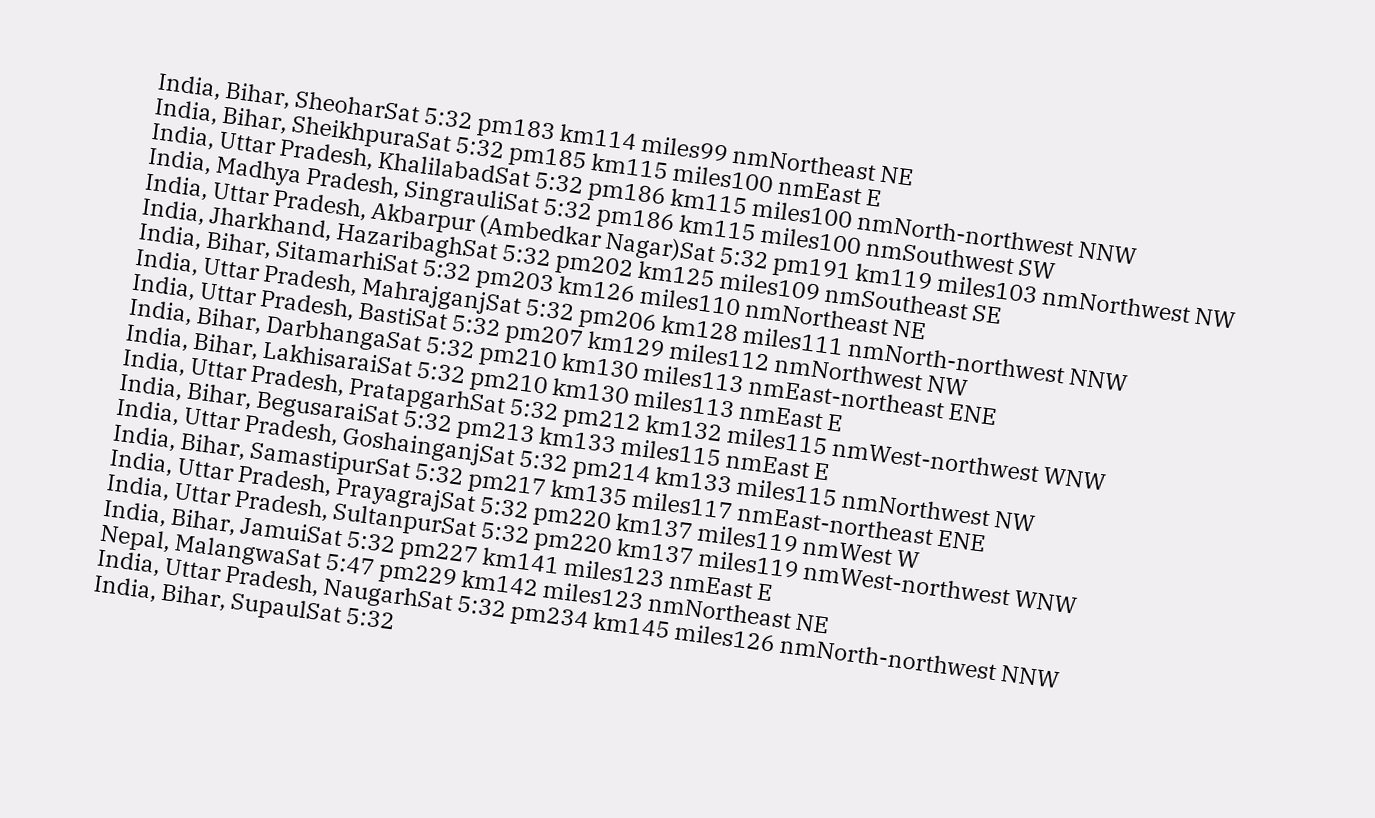India, Bihar, SheoharSat 5:32 pm183 km114 miles99 nmNortheast NE
India, Bihar, SheikhpuraSat 5:32 pm185 km115 miles100 nmEast E
India, Uttar Pradesh, KhalilabadSat 5:32 pm186 km115 miles100 nmNorth-northwest NNW
India, Madhya Pradesh, SingrauliSat 5:32 pm186 km115 miles100 nmSouthwest SW
India, Uttar Pradesh, Akbarpur (Ambedkar Nagar)Sat 5:32 pm191 km119 miles103 nmNorthwest NW
India, Jharkhand, HazaribaghSat 5:32 pm202 km125 miles109 nmSoutheast SE
India, Bihar, SitamarhiSat 5:32 pm203 km126 miles110 nmNortheast NE
India, Uttar Pradesh, MahrajganjSat 5:32 pm206 km128 miles111 nmNorth-northwest NNW
India, Uttar Pradesh, BastiSat 5:32 pm207 km129 miles112 nmNorthwest NW
India, Bihar, DarbhangaSat 5:32 pm210 km130 miles113 nmEast-northeast ENE
India, Bihar, LakhisaraiSat 5:32 pm210 km130 miles113 nmEast E
India, Uttar Pradesh, PratapgarhSat 5:32 pm212 km132 miles115 nmWest-northwest WNW
India, Bihar, BegusaraiSat 5:32 pm213 km133 miles115 nmEast E
India, Uttar Pradesh, GoshainganjSat 5:32 pm214 km133 miles115 nmNorthwest NW
India, Bihar, SamastipurSat 5:32 pm217 km135 miles117 nmEast-northeast ENE
India, Uttar Pradesh, PrayagrajSat 5:32 pm220 km137 miles119 nmWest W
India, Uttar Pradesh, SultanpurSat 5:32 pm220 km137 miles119 nmWest-northwest WNW
India, Bihar, JamuiSat 5:32 pm227 km141 miles123 nmEast E
Nepal, MalangwaSat 5:47 pm229 km142 miles123 nmNortheast NE
India, Uttar Pradesh, NaugarhSat 5:32 pm234 km145 miles126 nmNorth-northwest NNW
India, Bihar, SupaulSat 5:32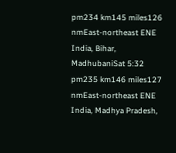pm234 km145 miles126 nmEast-northeast ENE
India, Bihar, MadhubaniSat 5:32 pm235 km146 miles127 nmEast-northeast ENE
India, Madhya Pradesh,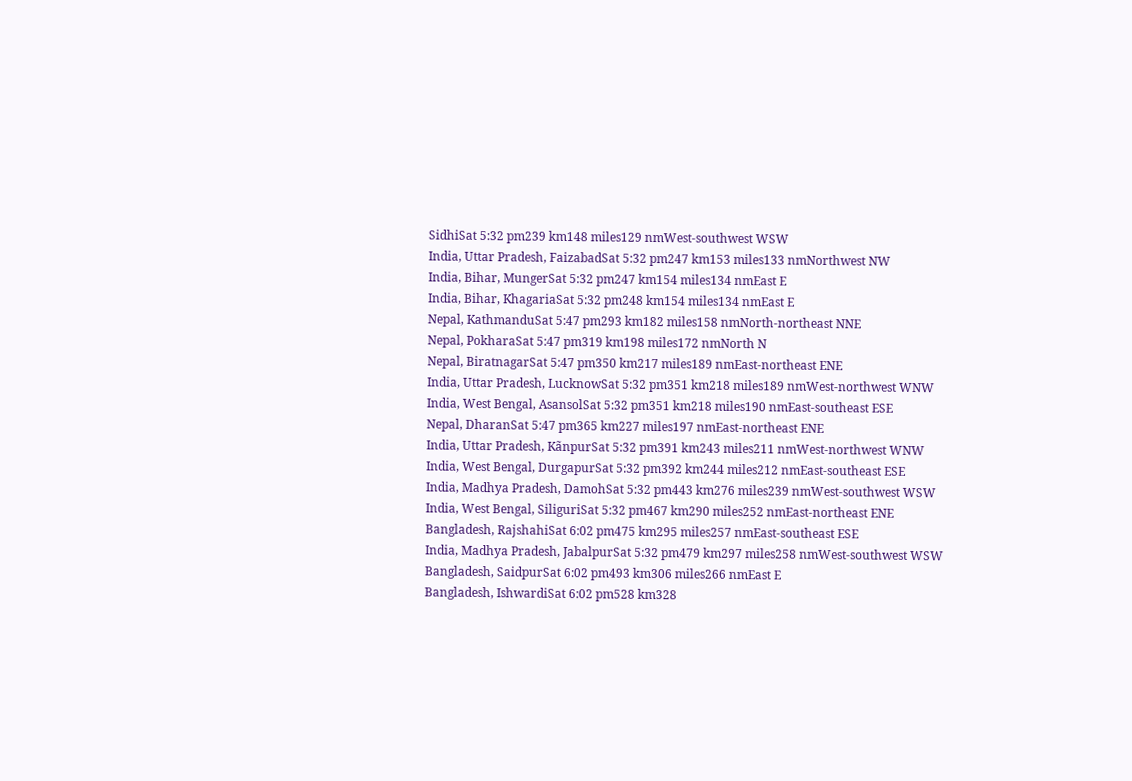SidhiSat 5:32 pm239 km148 miles129 nmWest-southwest WSW
India, Uttar Pradesh, FaizabadSat 5:32 pm247 km153 miles133 nmNorthwest NW
India, Bihar, MungerSat 5:32 pm247 km154 miles134 nmEast E
India, Bihar, KhagariaSat 5:32 pm248 km154 miles134 nmEast E
Nepal, KathmanduSat 5:47 pm293 km182 miles158 nmNorth-northeast NNE
Nepal, PokharaSat 5:47 pm319 km198 miles172 nmNorth N
Nepal, BiratnagarSat 5:47 pm350 km217 miles189 nmEast-northeast ENE
India, Uttar Pradesh, LucknowSat 5:32 pm351 km218 miles189 nmWest-northwest WNW
India, West Bengal, AsansolSat 5:32 pm351 km218 miles190 nmEast-southeast ESE
Nepal, DharanSat 5:47 pm365 km227 miles197 nmEast-northeast ENE
India, Uttar Pradesh, KãnpurSat 5:32 pm391 km243 miles211 nmWest-northwest WNW
India, West Bengal, DurgapurSat 5:32 pm392 km244 miles212 nmEast-southeast ESE
India, Madhya Pradesh, DamohSat 5:32 pm443 km276 miles239 nmWest-southwest WSW
India, West Bengal, SiliguriSat 5:32 pm467 km290 miles252 nmEast-northeast ENE
Bangladesh, RajshahiSat 6:02 pm475 km295 miles257 nmEast-southeast ESE
India, Madhya Pradesh, JabalpurSat 5:32 pm479 km297 miles258 nmWest-southwest WSW
Bangladesh, SaidpurSat 6:02 pm493 km306 miles266 nmEast E
Bangladesh, IshwardiSat 6:02 pm528 km328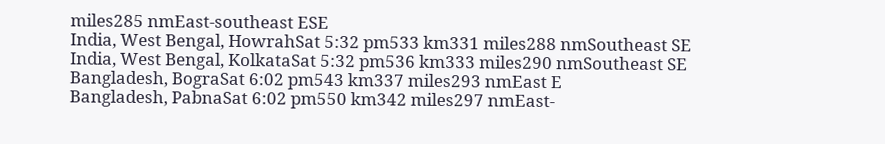miles285 nmEast-southeast ESE
India, West Bengal, HowrahSat 5:32 pm533 km331 miles288 nmSoutheast SE
India, West Bengal, KolkataSat 5:32 pm536 km333 miles290 nmSoutheast SE
Bangladesh, BograSat 6:02 pm543 km337 miles293 nmEast E
Bangladesh, PabnaSat 6:02 pm550 km342 miles297 nmEast-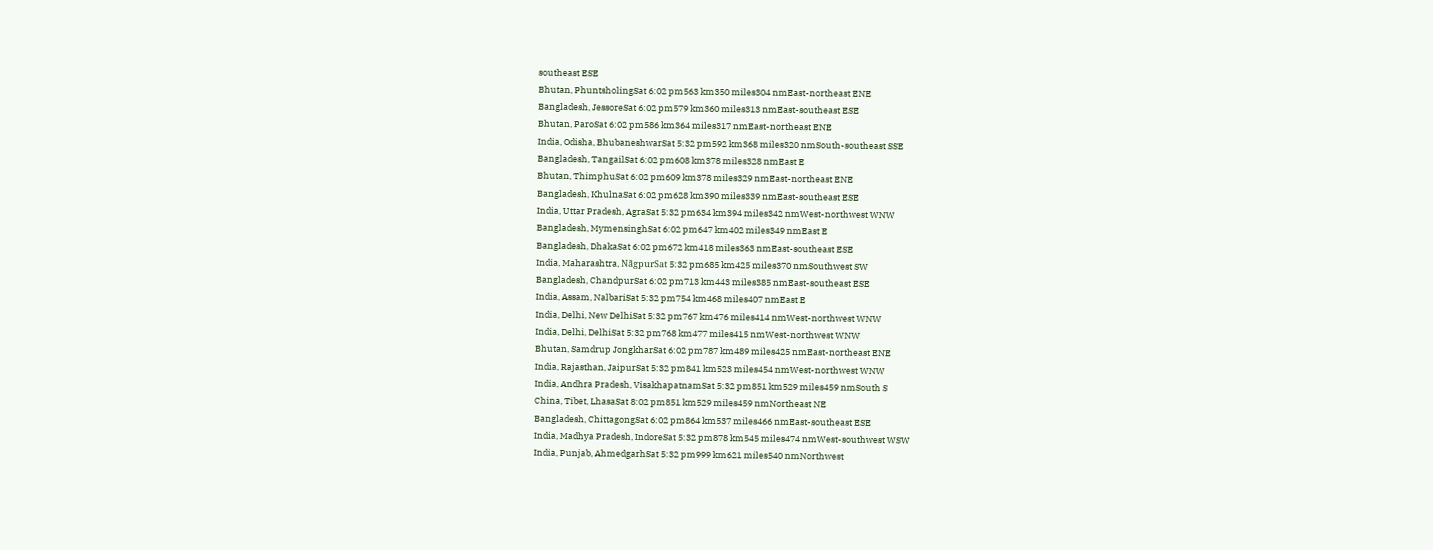southeast ESE
Bhutan, PhuntsholingSat 6:02 pm563 km350 miles304 nmEast-northeast ENE
Bangladesh, JessoreSat 6:02 pm579 km360 miles313 nmEast-southeast ESE
Bhutan, ParoSat 6:02 pm586 km364 miles317 nmEast-northeast ENE
India, Odisha, BhubaneshwarSat 5:32 pm592 km368 miles320 nmSouth-southeast SSE
Bangladesh, TangailSat 6:02 pm608 km378 miles328 nmEast E
Bhutan, ThimphuSat 6:02 pm609 km378 miles329 nmEast-northeast ENE
Bangladesh, KhulnaSat 6:02 pm628 km390 miles339 nmEast-southeast ESE
India, Uttar Pradesh, AgraSat 5:32 pm634 km394 miles342 nmWest-northwest WNW
Bangladesh, MymensinghSat 6:02 pm647 km402 miles349 nmEast E
Bangladesh, DhakaSat 6:02 pm672 km418 miles363 nmEast-southeast ESE
India, Maharashtra, NãgpurSat 5:32 pm685 km425 miles370 nmSouthwest SW
Bangladesh, ChandpurSat 6:02 pm713 km443 miles385 nmEast-southeast ESE
India, Assam, NalbariSat 5:32 pm754 km468 miles407 nmEast E
India, Delhi, New DelhiSat 5:32 pm767 km476 miles414 nmWest-northwest WNW
India, Delhi, DelhiSat 5:32 pm768 km477 miles415 nmWest-northwest WNW
Bhutan, Samdrup JongkharSat 6:02 pm787 km489 miles425 nmEast-northeast ENE
India, Rajasthan, JaipurSat 5:32 pm841 km523 miles454 nmWest-northwest WNW
India, Andhra Pradesh, VisakhapatnamSat 5:32 pm851 km529 miles459 nmSouth S
China, Tibet, LhasaSat 8:02 pm851 km529 miles459 nmNortheast NE
Bangladesh, ChittagongSat 6:02 pm864 km537 miles466 nmEast-southeast ESE
India, Madhya Pradesh, IndoreSat 5:32 pm878 km545 miles474 nmWest-southwest WSW
India, Punjab, AhmedgarhSat 5:32 pm999 km621 miles540 nmNorthwest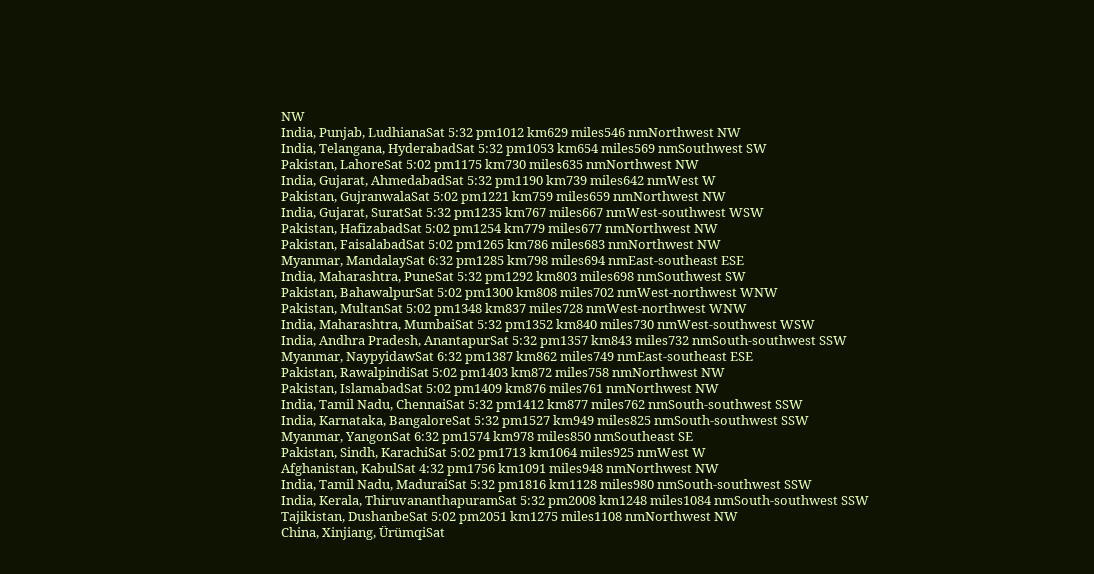NW
India, Punjab, LudhianaSat 5:32 pm1012 km629 miles546 nmNorthwest NW
India, Telangana, HyderabadSat 5:32 pm1053 km654 miles569 nmSouthwest SW
Pakistan, LahoreSat 5:02 pm1175 km730 miles635 nmNorthwest NW
India, Gujarat, AhmedabadSat 5:32 pm1190 km739 miles642 nmWest W
Pakistan, GujranwalaSat 5:02 pm1221 km759 miles659 nmNorthwest NW
India, Gujarat, SuratSat 5:32 pm1235 km767 miles667 nmWest-southwest WSW
Pakistan, HafizabadSat 5:02 pm1254 km779 miles677 nmNorthwest NW
Pakistan, FaisalabadSat 5:02 pm1265 km786 miles683 nmNorthwest NW
Myanmar, MandalaySat 6:32 pm1285 km798 miles694 nmEast-southeast ESE
India, Maharashtra, PuneSat 5:32 pm1292 km803 miles698 nmSouthwest SW
Pakistan, BahawalpurSat 5:02 pm1300 km808 miles702 nmWest-northwest WNW
Pakistan, MultanSat 5:02 pm1348 km837 miles728 nmWest-northwest WNW
India, Maharashtra, MumbaiSat 5:32 pm1352 km840 miles730 nmWest-southwest WSW
India, Andhra Pradesh, AnantapurSat 5:32 pm1357 km843 miles732 nmSouth-southwest SSW
Myanmar, NaypyidawSat 6:32 pm1387 km862 miles749 nmEast-southeast ESE
Pakistan, RawalpindiSat 5:02 pm1403 km872 miles758 nmNorthwest NW
Pakistan, IslamabadSat 5:02 pm1409 km876 miles761 nmNorthwest NW
India, Tamil Nadu, ChennaiSat 5:32 pm1412 km877 miles762 nmSouth-southwest SSW
India, Karnataka, BangaloreSat 5:32 pm1527 km949 miles825 nmSouth-southwest SSW
Myanmar, YangonSat 6:32 pm1574 km978 miles850 nmSoutheast SE
Pakistan, Sindh, KarachiSat 5:02 pm1713 km1064 miles925 nmWest W
Afghanistan, KabulSat 4:32 pm1756 km1091 miles948 nmNorthwest NW
India, Tamil Nadu, MaduraiSat 5:32 pm1816 km1128 miles980 nmSouth-southwest SSW
India, Kerala, ThiruvananthapuramSat 5:32 pm2008 km1248 miles1084 nmSouth-southwest SSW
Tajikistan, DushanbeSat 5:02 pm2051 km1275 miles1108 nmNorthwest NW
China, Xinjiang, ÜrümqiSat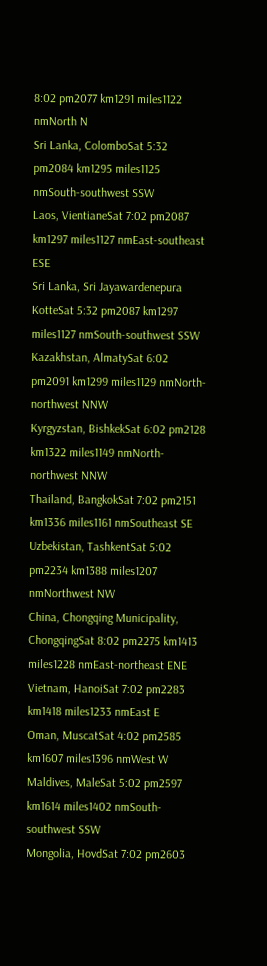8:02 pm2077 km1291 miles1122 nmNorth N
Sri Lanka, ColomboSat 5:32 pm2084 km1295 miles1125 nmSouth-southwest SSW
Laos, VientianeSat 7:02 pm2087 km1297 miles1127 nmEast-southeast ESE
Sri Lanka, Sri Jayawardenepura KotteSat 5:32 pm2087 km1297 miles1127 nmSouth-southwest SSW
Kazakhstan, AlmatySat 6:02 pm2091 km1299 miles1129 nmNorth-northwest NNW
Kyrgyzstan, BishkekSat 6:02 pm2128 km1322 miles1149 nmNorth-northwest NNW
Thailand, BangkokSat 7:02 pm2151 km1336 miles1161 nmSoutheast SE
Uzbekistan, TashkentSat 5:02 pm2234 km1388 miles1207 nmNorthwest NW
China, Chongqing Municipality, ChongqingSat 8:02 pm2275 km1413 miles1228 nmEast-northeast ENE
Vietnam, HanoiSat 7:02 pm2283 km1418 miles1233 nmEast E
Oman, MuscatSat 4:02 pm2585 km1607 miles1396 nmWest W
Maldives, MaleSat 5:02 pm2597 km1614 miles1402 nmSouth-southwest SSW
Mongolia, HovdSat 7:02 pm2603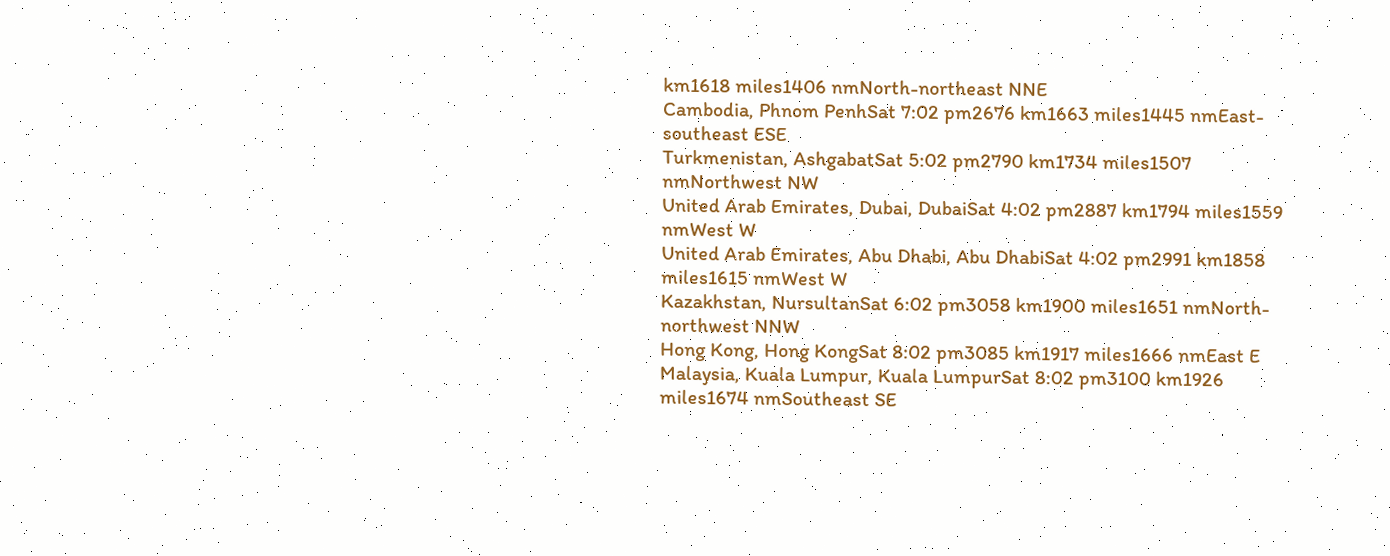km1618 miles1406 nmNorth-northeast NNE
Cambodia, Phnom PenhSat 7:02 pm2676 km1663 miles1445 nmEast-southeast ESE
Turkmenistan, AshgabatSat 5:02 pm2790 km1734 miles1507 nmNorthwest NW
United Arab Emirates, Dubai, DubaiSat 4:02 pm2887 km1794 miles1559 nmWest W
United Arab Emirates, Abu Dhabi, Abu DhabiSat 4:02 pm2991 km1858 miles1615 nmWest W
Kazakhstan, NursultanSat 6:02 pm3058 km1900 miles1651 nmNorth-northwest NNW
Hong Kong, Hong KongSat 8:02 pm3085 km1917 miles1666 nmEast E
Malaysia, Kuala Lumpur, Kuala LumpurSat 8:02 pm3100 km1926 miles1674 nmSoutheast SE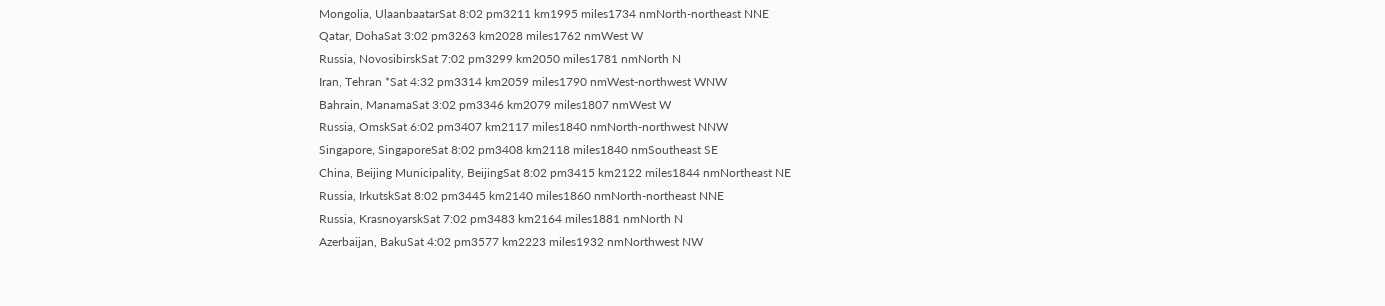Mongolia, UlaanbaatarSat 8:02 pm3211 km1995 miles1734 nmNorth-northeast NNE
Qatar, DohaSat 3:02 pm3263 km2028 miles1762 nmWest W
Russia, NovosibirskSat 7:02 pm3299 km2050 miles1781 nmNorth N
Iran, Tehran *Sat 4:32 pm3314 km2059 miles1790 nmWest-northwest WNW
Bahrain, ManamaSat 3:02 pm3346 km2079 miles1807 nmWest W
Russia, OmskSat 6:02 pm3407 km2117 miles1840 nmNorth-northwest NNW
Singapore, SingaporeSat 8:02 pm3408 km2118 miles1840 nmSoutheast SE
China, Beijing Municipality, BeijingSat 8:02 pm3415 km2122 miles1844 nmNortheast NE
Russia, IrkutskSat 8:02 pm3445 km2140 miles1860 nmNorth-northeast NNE
Russia, KrasnoyarskSat 7:02 pm3483 km2164 miles1881 nmNorth N
Azerbaijan, BakuSat 4:02 pm3577 km2223 miles1932 nmNorthwest NW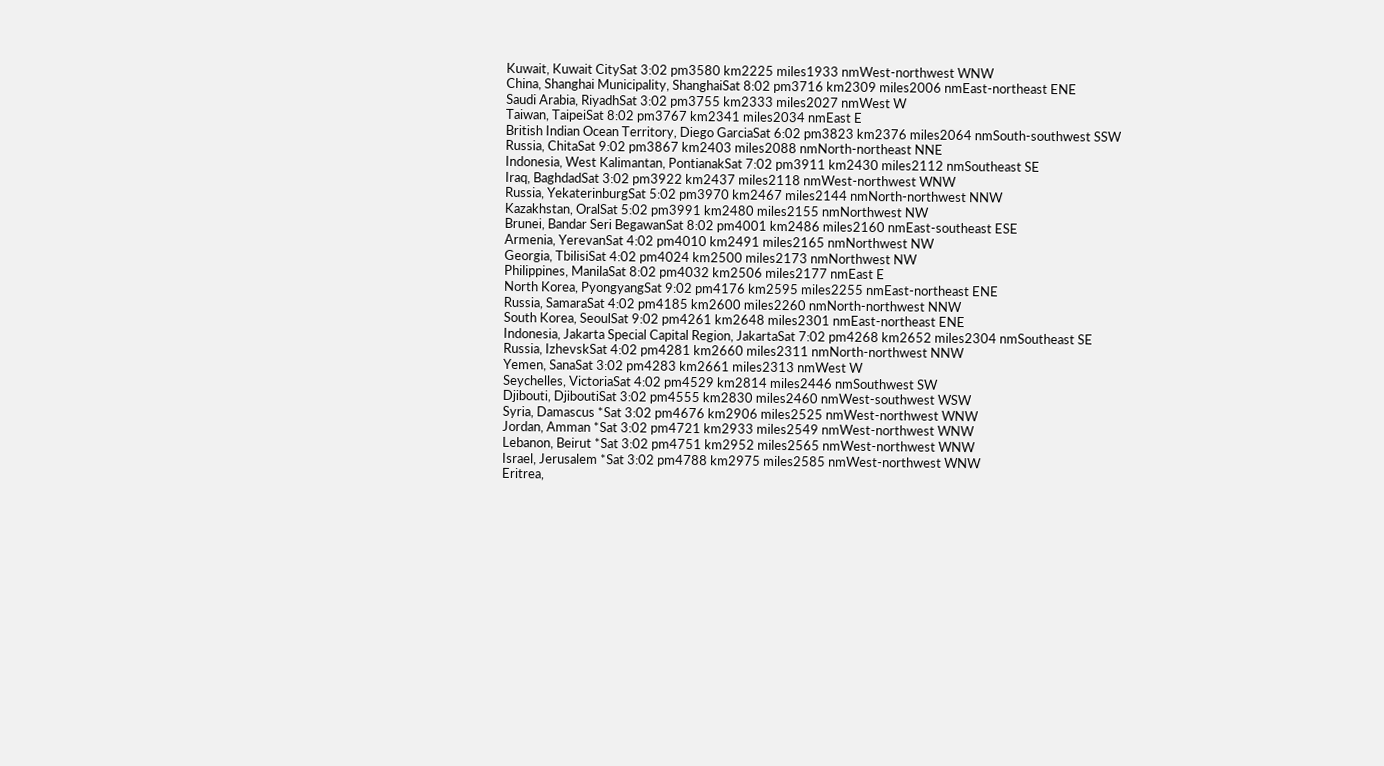Kuwait, Kuwait CitySat 3:02 pm3580 km2225 miles1933 nmWest-northwest WNW
China, Shanghai Municipality, ShanghaiSat 8:02 pm3716 km2309 miles2006 nmEast-northeast ENE
Saudi Arabia, RiyadhSat 3:02 pm3755 km2333 miles2027 nmWest W
Taiwan, TaipeiSat 8:02 pm3767 km2341 miles2034 nmEast E
British Indian Ocean Territory, Diego GarciaSat 6:02 pm3823 km2376 miles2064 nmSouth-southwest SSW
Russia, ChitaSat 9:02 pm3867 km2403 miles2088 nmNorth-northeast NNE
Indonesia, West Kalimantan, PontianakSat 7:02 pm3911 km2430 miles2112 nmSoutheast SE
Iraq, BaghdadSat 3:02 pm3922 km2437 miles2118 nmWest-northwest WNW
Russia, YekaterinburgSat 5:02 pm3970 km2467 miles2144 nmNorth-northwest NNW
Kazakhstan, OralSat 5:02 pm3991 km2480 miles2155 nmNorthwest NW
Brunei, Bandar Seri BegawanSat 8:02 pm4001 km2486 miles2160 nmEast-southeast ESE
Armenia, YerevanSat 4:02 pm4010 km2491 miles2165 nmNorthwest NW
Georgia, TbilisiSat 4:02 pm4024 km2500 miles2173 nmNorthwest NW
Philippines, ManilaSat 8:02 pm4032 km2506 miles2177 nmEast E
North Korea, PyongyangSat 9:02 pm4176 km2595 miles2255 nmEast-northeast ENE
Russia, SamaraSat 4:02 pm4185 km2600 miles2260 nmNorth-northwest NNW
South Korea, SeoulSat 9:02 pm4261 km2648 miles2301 nmEast-northeast ENE
Indonesia, Jakarta Special Capital Region, JakartaSat 7:02 pm4268 km2652 miles2304 nmSoutheast SE
Russia, IzhevskSat 4:02 pm4281 km2660 miles2311 nmNorth-northwest NNW
Yemen, SanaSat 3:02 pm4283 km2661 miles2313 nmWest W
Seychelles, VictoriaSat 4:02 pm4529 km2814 miles2446 nmSouthwest SW
Djibouti, DjiboutiSat 3:02 pm4555 km2830 miles2460 nmWest-southwest WSW
Syria, Damascus *Sat 3:02 pm4676 km2906 miles2525 nmWest-northwest WNW
Jordan, Amman *Sat 3:02 pm4721 km2933 miles2549 nmWest-northwest WNW
Lebanon, Beirut *Sat 3:02 pm4751 km2952 miles2565 nmWest-northwest WNW
Israel, Jerusalem *Sat 3:02 pm4788 km2975 miles2585 nmWest-northwest WNW
Eritrea,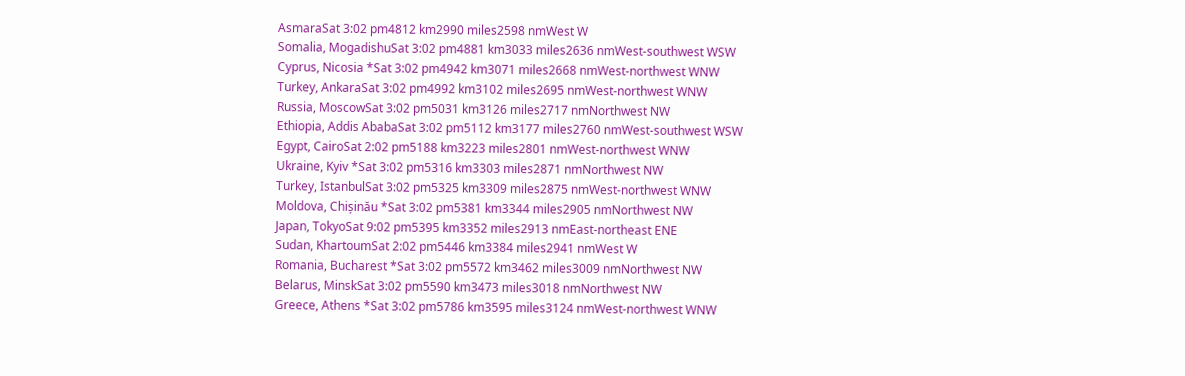AsmaraSat 3:02 pm4812 km2990 miles2598 nmWest W
Somalia, MogadishuSat 3:02 pm4881 km3033 miles2636 nmWest-southwest WSW
Cyprus, Nicosia *Sat 3:02 pm4942 km3071 miles2668 nmWest-northwest WNW
Turkey, AnkaraSat 3:02 pm4992 km3102 miles2695 nmWest-northwest WNW
Russia, MoscowSat 3:02 pm5031 km3126 miles2717 nmNorthwest NW
Ethiopia, Addis AbabaSat 3:02 pm5112 km3177 miles2760 nmWest-southwest WSW
Egypt, CairoSat 2:02 pm5188 km3223 miles2801 nmWest-northwest WNW
Ukraine, Kyiv *Sat 3:02 pm5316 km3303 miles2871 nmNorthwest NW
Turkey, IstanbulSat 3:02 pm5325 km3309 miles2875 nmWest-northwest WNW
Moldova, Chișinău *Sat 3:02 pm5381 km3344 miles2905 nmNorthwest NW
Japan, TokyoSat 9:02 pm5395 km3352 miles2913 nmEast-northeast ENE
Sudan, KhartoumSat 2:02 pm5446 km3384 miles2941 nmWest W
Romania, Bucharest *Sat 3:02 pm5572 km3462 miles3009 nmNorthwest NW
Belarus, MinskSat 3:02 pm5590 km3473 miles3018 nmNorthwest NW
Greece, Athens *Sat 3:02 pm5786 km3595 miles3124 nmWest-northwest WNW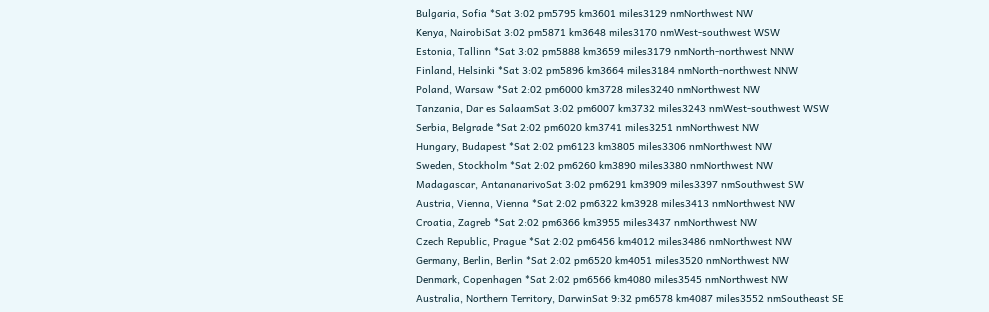Bulgaria, Sofia *Sat 3:02 pm5795 km3601 miles3129 nmNorthwest NW
Kenya, NairobiSat 3:02 pm5871 km3648 miles3170 nmWest-southwest WSW
Estonia, Tallinn *Sat 3:02 pm5888 km3659 miles3179 nmNorth-northwest NNW
Finland, Helsinki *Sat 3:02 pm5896 km3664 miles3184 nmNorth-northwest NNW
Poland, Warsaw *Sat 2:02 pm6000 km3728 miles3240 nmNorthwest NW
Tanzania, Dar es SalaamSat 3:02 pm6007 km3732 miles3243 nmWest-southwest WSW
Serbia, Belgrade *Sat 2:02 pm6020 km3741 miles3251 nmNorthwest NW
Hungary, Budapest *Sat 2:02 pm6123 km3805 miles3306 nmNorthwest NW
Sweden, Stockholm *Sat 2:02 pm6260 km3890 miles3380 nmNorthwest NW
Madagascar, AntananarivoSat 3:02 pm6291 km3909 miles3397 nmSouthwest SW
Austria, Vienna, Vienna *Sat 2:02 pm6322 km3928 miles3413 nmNorthwest NW
Croatia, Zagreb *Sat 2:02 pm6366 km3955 miles3437 nmNorthwest NW
Czech Republic, Prague *Sat 2:02 pm6456 km4012 miles3486 nmNorthwest NW
Germany, Berlin, Berlin *Sat 2:02 pm6520 km4051 miles3520 nmNorthwest NW
Denmark, Copenhagen *Sat 2:02 pm6566 km4080 miles3545 nmNorthwest NW
Australia, Northern Territory, DarwinSat 9:32 pm6578 km4087 miles3552 nmSoutheast SE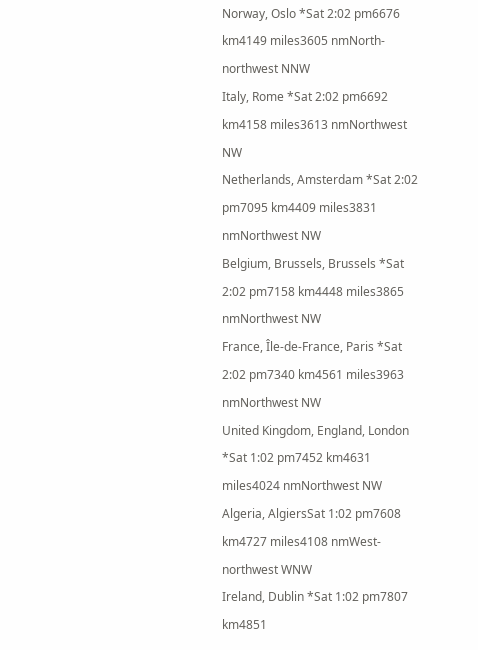Norway, Oslo *Sat 2:02 pm6676 km4149 miles3605 nmNorth-northwest NNW
Italy, Rome *Sat 2:02 pm6692 km4158 miles3613 nmNorthwest NW
Netherlands, Amsterdam *Sat 2:02 pm7095 km4409 miles3831 nmNorthwest NW
Belgium, Brussels, Brussels *Sat 2:02 pm7158 km4448 miles3865 nmNorthwest NW
France, Île-de-France, Paris *Sat 2:02 pm7340 km4561 miles3963 nmNorthwest NW
United Kingdom, England, London *Sat 1:02 pm7452 km4631 miles4024 nmNorthwest NW
Algeria, AlgiersSat 1:02 pm7608 km4727 miles4108 nmWest-northwest WNW
Ireland, Dublin *Sat 1:02 pm7807 km4851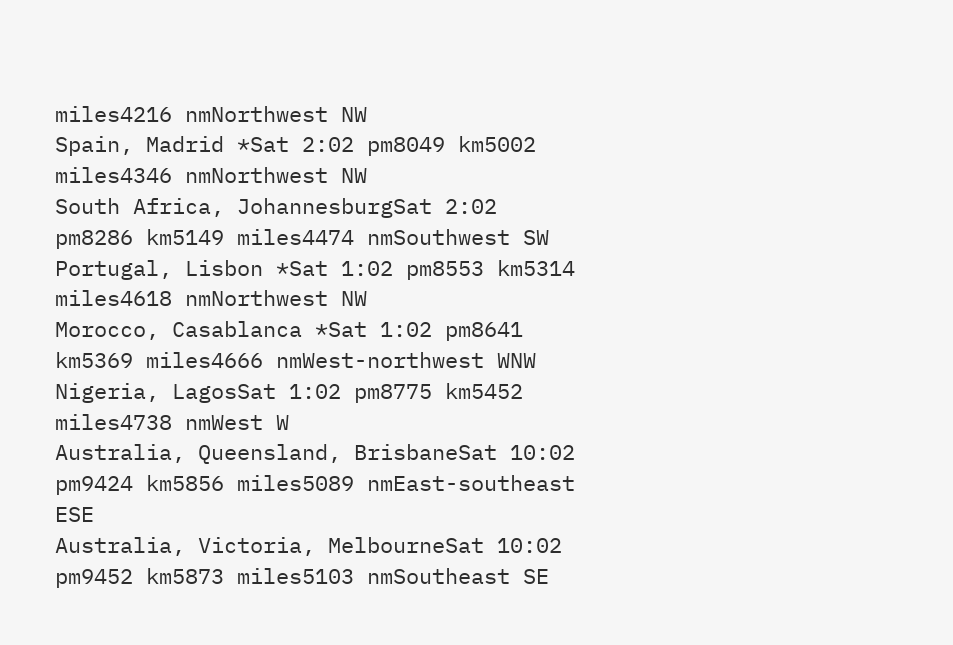miles4216 nmNorthwest NW
Spain, Madrid *Sat 2:02 pm8049 km5002 miles4346 nmNorthwest NW
South Africa, JohannesburgSat 2:02 pm8286 km5149 miles4474 nmSouthwest SW
Portugal, Lisbon *Sat 1:02 pm8553 km5314 miles4618 nmNorthwest NW
Morocco, Casablanca *Sat 1:02 pm8641 km5369 miles4666 nmWest-northwest WNW
Nigeria, LagosSat 1:02 pm8775 km5452 miles4738 nmWest W
Australia, Queensland, BrisbaneSat 10:02 pm9424 km5856 miles5089 nmEast-southeast ESE
Australia, Victoria, MelbourneSat 10:02 pm9452 km5873 miles5103 nmSoutheast SE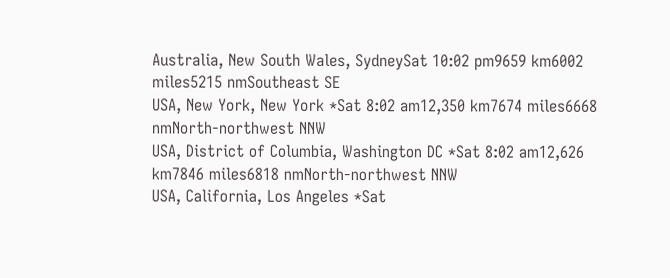Australia, New South Wales, SydneySat 10:02 pm9659 km6002 miles5215 nmSoutheast SE
USA, New York, New York *Sat 8:02 am12,350 km7674 miles6668 nmNorth-northwest NNW
USA, District of Columbia, Washington DC *Sat 8:02 am12,626 km7846 miles6818 nmNorth-northwest NNW
USA, California, Los Angeles *Sat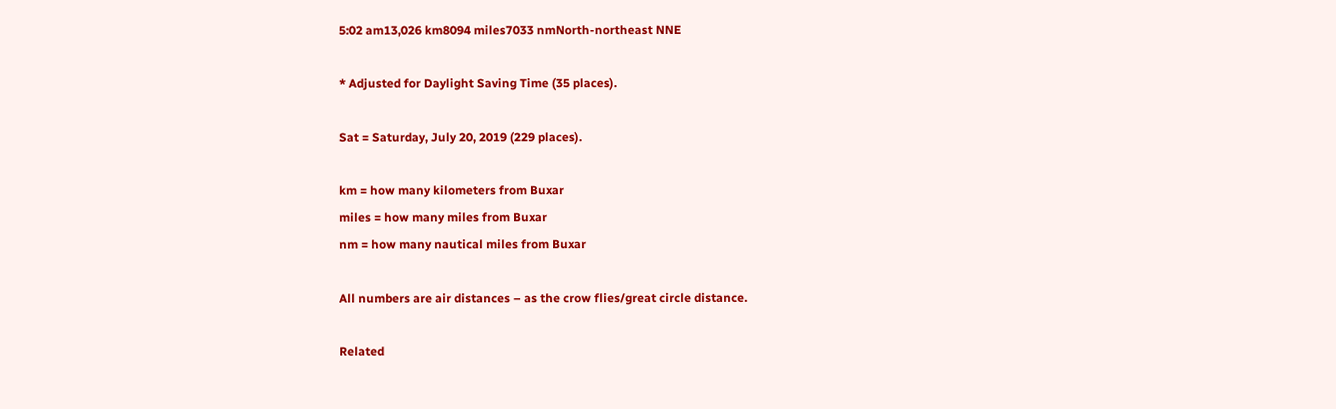5:02 am13,026 km8094 miles7033 nmNorth-northeast NNE

* Adjusted for Daylight Saving Time (35 places).

Sat = Saturday, July 20, 2019 (229 places).

km = how many kilometers from Buxar
miles = how many miles from Buxar
nm = how many nautical miles from Buxar

All numbers are air distances – as the crow flies/great circle distance.

Related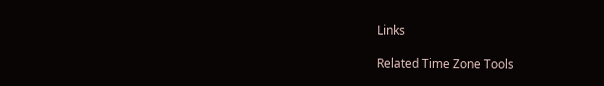Links

Related Time Zone Tools